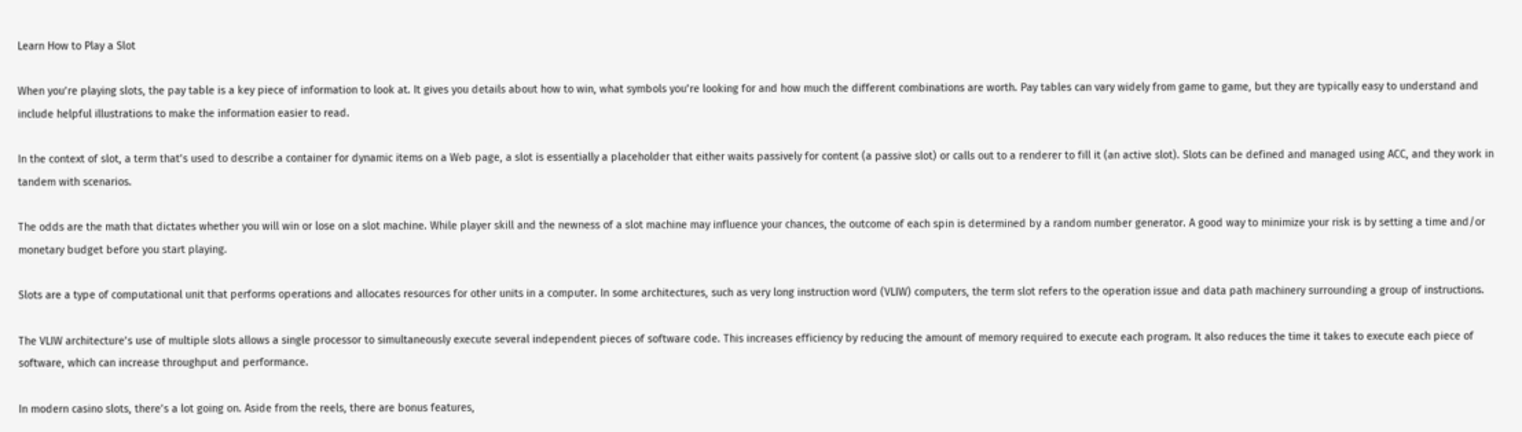Learn How to Play a Slot

When you’re playing slots, the pay table is a key piece of information to look at. It gives you details about how to win, what symbols you’re looking for and how much the different combinations are worth. Pay tables can vary widely from game to game, but they are typically easy to understand and include helpful illustrations to make the information easier to read.

In the context of slot, a term that’s used to describe a container for dynamic items on a Web page, a slot is essentially a placeholder that either waits passively for content (a passive slot) or calls out to a renderer to fill it (an active slot). Slots can be defined and managed using ACC, and they work in tandem with scenarios.

The odds are the math that dictates whether you will win or lose on a slot machine. While player skill and the newness of a slot machine may influence your chances, the outcome of each spin is determined by a random number generator. A good way to minimize your risk is by setting a time and/or monetary budget before you start playing.

Slots are a type of computational unit that performs operations and allocates resources for other units in a computer. In some architectures, such as very long instruction word (VLIW) computers, the term slot refers to the operation issue and data path machinery surrounding a group of instructions.

The VLIW architecture’s use of multiple slots allows a single processor to simultaneously execute several independent pieces of software code. This increases efficiency by reducing the amount of memory required to execute each program. It also reduces the time it takes to execute each piece of software, which can increase throughput and performance.

In modern casino slots, there’s a lot going on. Aside from the reels, there are bonus features,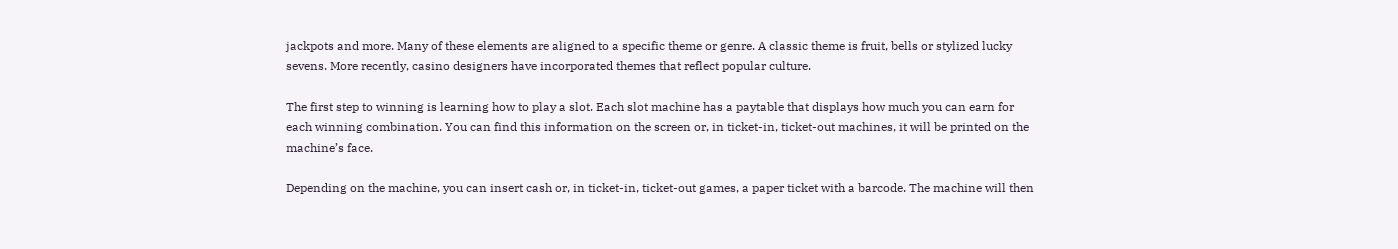jackpots and more. Many of these elements are aligned to a specific theme or genre. A classic theme is fruit, bells or stylized lucky sevens. More recently, casino designers have incorporated themes that reflect popular culture.

The first step to winning is learning how to play a slot. Each slot machine has a paytable that displays how much you can earn for each winning combination. You can find this information on the screen or, in ticket-in, ticket-out machines, it will be printed on the machine’s face.

Depending on the machine, you can insert cash or, in ticket-in, ticket-out games, a paper ticket with a barcode. The machine will then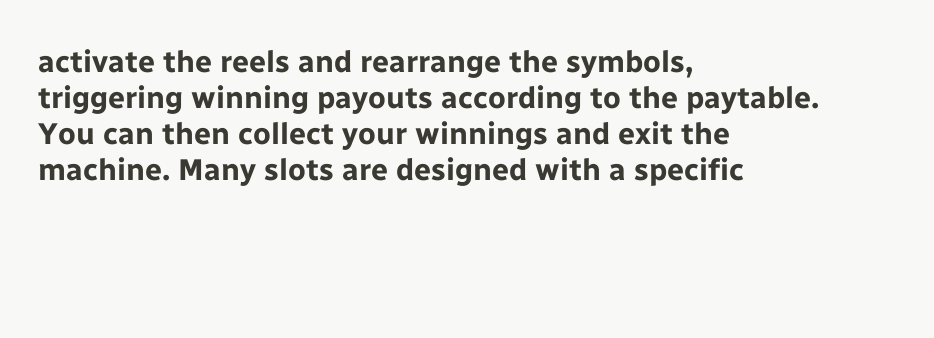activate the reels and rearrange the symbols, triggering winning payouts according to the paytable. You can then collect your winnings and exit the machine. Many slots are designed with a specific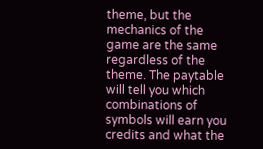theme, but the mechanics of the game are the same regardless of the theme. The paytable will tell you which combinations of symbols will earn you credits and what the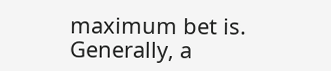maximum bet is. Generally, a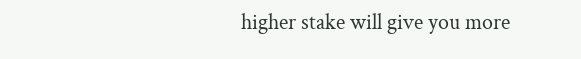higher stake will give you more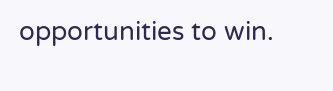opportunities to win.